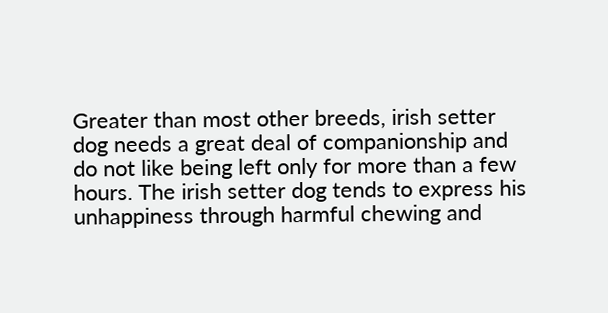Greater than most other breeds, irish setter dog needs a great deal of companionship and do not like being left only for more than a few hours. The irish setter dog tends to express his unhappiness through harmful chewing and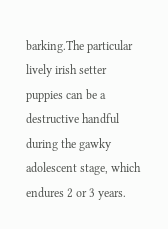barking.The particular lively irish setter puppies can be a destructive handful during the gawky adolescent stage, which endures 2 or 3 years.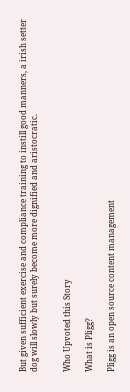But given sufficient exercise and compliance training to instill good manners, a irish setter dog will slowly but surely become more dignified and aristocratic.


Who Upvoted this Story

What is Pligg?

Pligg is an open source content management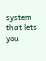system that lets you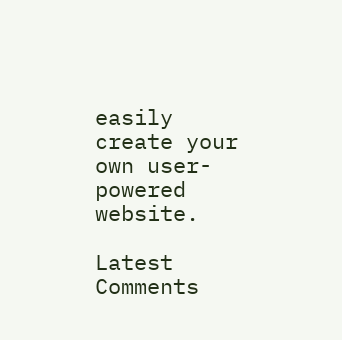easily create your own user-powered website.

Latest Comments